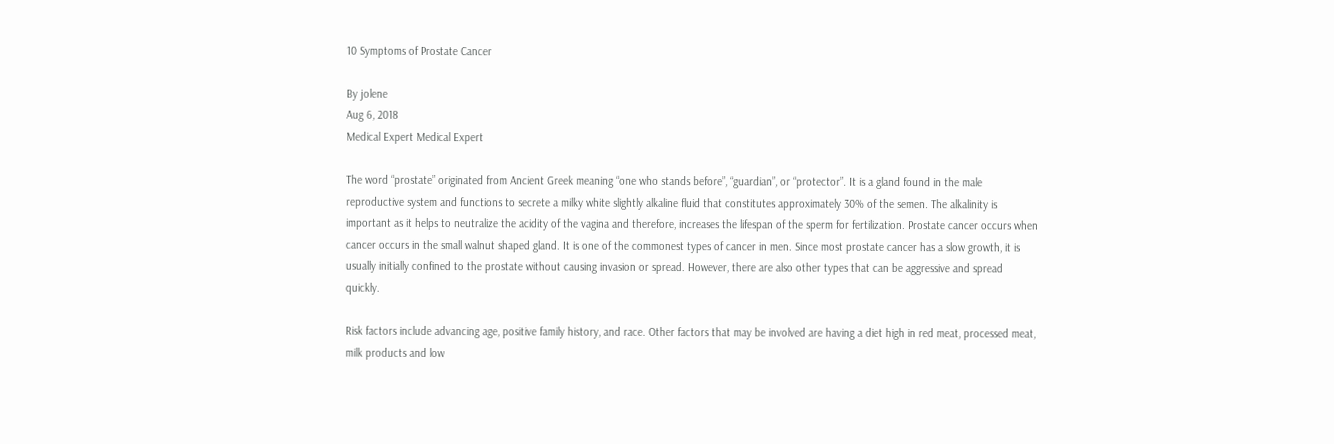10 Symptoms of Prostate Cancer

By jolene
Aug 6, 2018
Medical Expert Medical Expert

The word “prostate” originated from Ancient Greek meaning “one who stands before”, “guardian”, or “protector”. It is a gland found in the male reproductive system and functions to secrete a milky white slightly alkaline fluid that constitutes approximately 30% of the semen. The alkalinity is important as it helps to neutralize the acidity of the vagina and therefore, increases the lifespan of the sperm for fertilization. Prostate cancer occurs when cancer occurs in the small walnut shaped gland. It is one of the commonest types of cancer in men. Since most prostate cancer has a slow growth, it is usually initially confined to the prostate without causing invasion or spread. However, there are also other types that can be aggressive and spread quickly.

Risk factors include advancing age, positive family history, and race. Other factors that may be involved are having a diet high in red meat, processed meat, milk products and low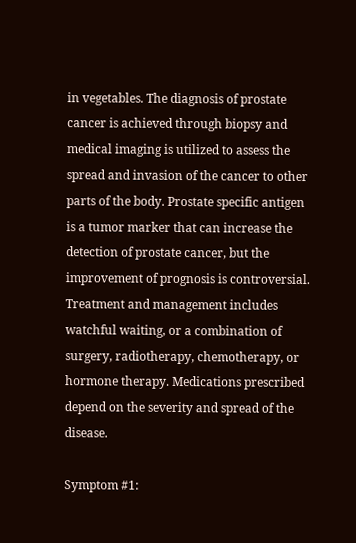in vegetables. The diagnosis of prostate cancer is achieved through biopsy and medical imaging is utilized to assess the spread and invasion of the cancer to other parts of the body. Prostate specific antigen is a tumor marker that can increase the detection of prostate cancer, but the improvement of prognosis is controversial. Treatment and management includes watchful waiting, or a combination of surgery, radiotherapy, chemotherapy, or hormone therapy. Medications prescribed depend on the severity and spread of the disease.

Symptom #1: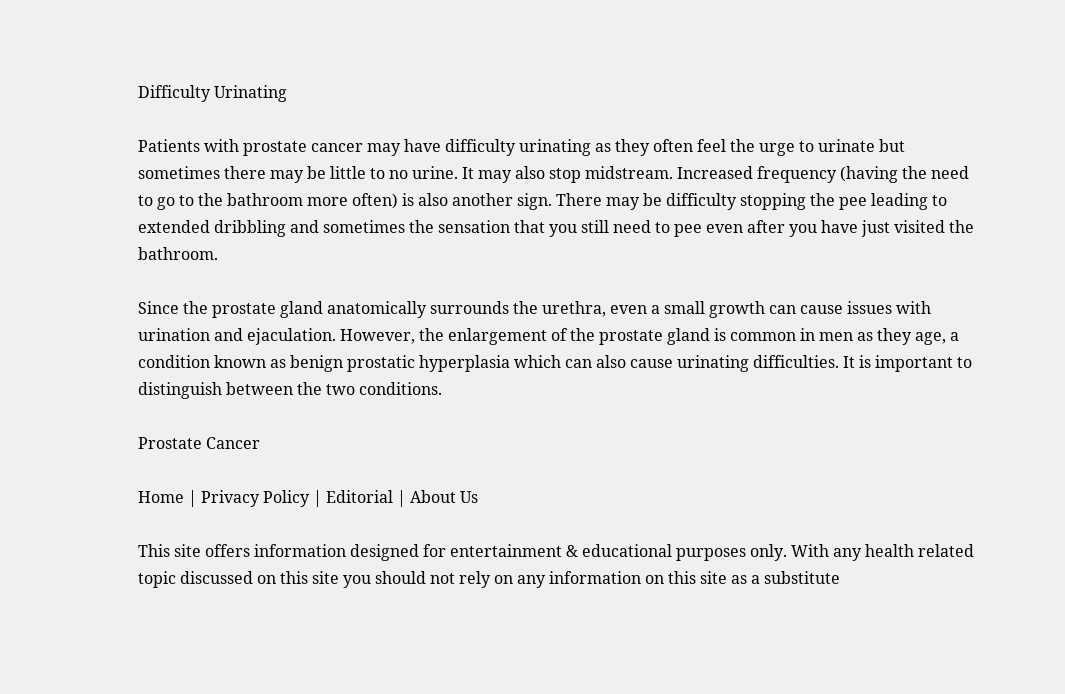Difficulty Urinating

Patients with prostate cancer may have difficulty urinating as they often feel the urge to urinate but sometimes there may be little to no urine. It may also stop midstream. Increased frequency (having the need to go to the bathroom more often) is also another sign. There may be difficulty stopping the pee leading to extended dribbling and sometimes the sensation that you still need to pee even after you have just visited the bathroom.

Since the prostate gland anatomically surrounds the urethra, even a small growth can cause issues with urination and ejaculation. However, the enlargement of the prostate gland is common in men as they age, a condition known as benign prostatic hyperplasia which can also cause urinating difficulties. It is important to distinguish between the two conditions.

Prostate Cancer

Home | Privacy Policy | Editorial | About Us

This site offers information designed for entertainment & educational purposes only. With any health related topic discussed on this site you should not rely on any information on this site as a substitute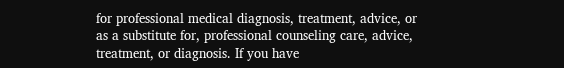for professional medical diagnosis, treatment, advice, or as a substitute for, professional counseling care, advice, treatment, or diagnosis. If you have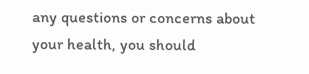any questions or concerns about your health, you should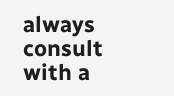always consult with a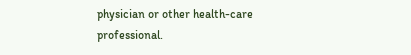physician or other health-care professional.